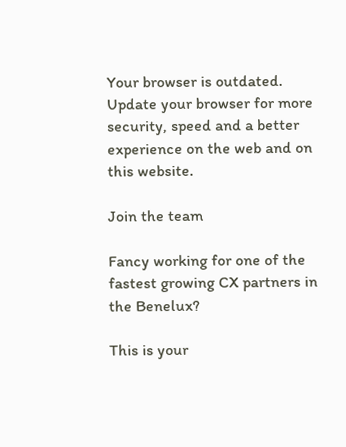Your browser is outdated.
Update your browser for more security, speed and a better experience on the web and on this website.

Join the team

Fancy working for one of the fastest growing CX partners in the Benelux?

This is your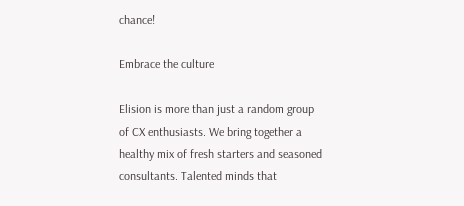chance!

Embrace the culture

Elision is more than just a random group of CX enthusiasts. We bring together a healthy mix of fresh starters and seasoned consultants. Talented minds that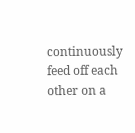continuously feed off each other on a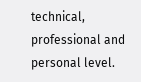technical, professional and personal level.